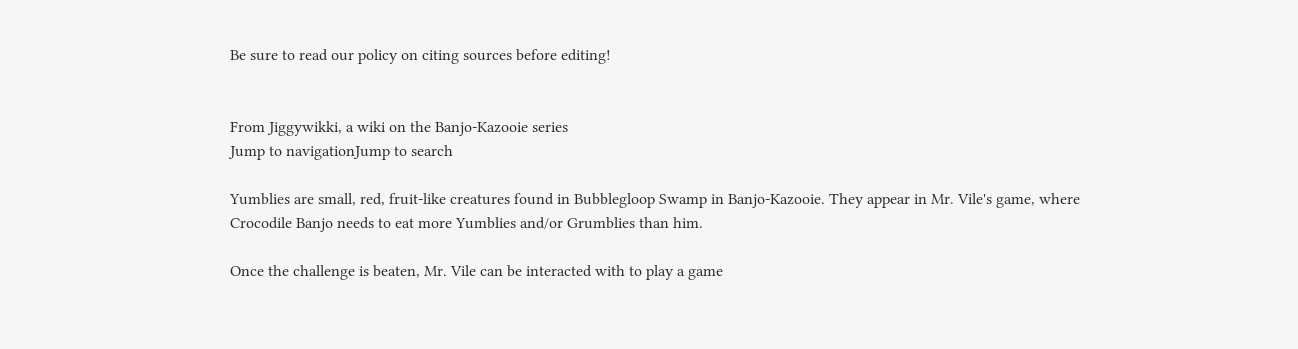Be sure to read our policy on citing sources before editing!


From Jiggywikki, a wiki on the Banjo-Kazooie series
Jump to navigationJump to search

Yumblies are small, red, fruit-like creatures found in Bubblegloop Swamp in Banjo-Kazooie. They appear in Mr. Vile's game, where Crocodile Banjo needs to eat more Yumblies and/or Grumblies than him.

Once the challenge is beaten, Mr. Vile can be interacted with to play a game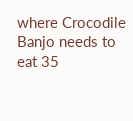where Crocodile Banjo needs to eat 35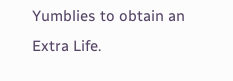Yumblies to obtain an Extra Life.